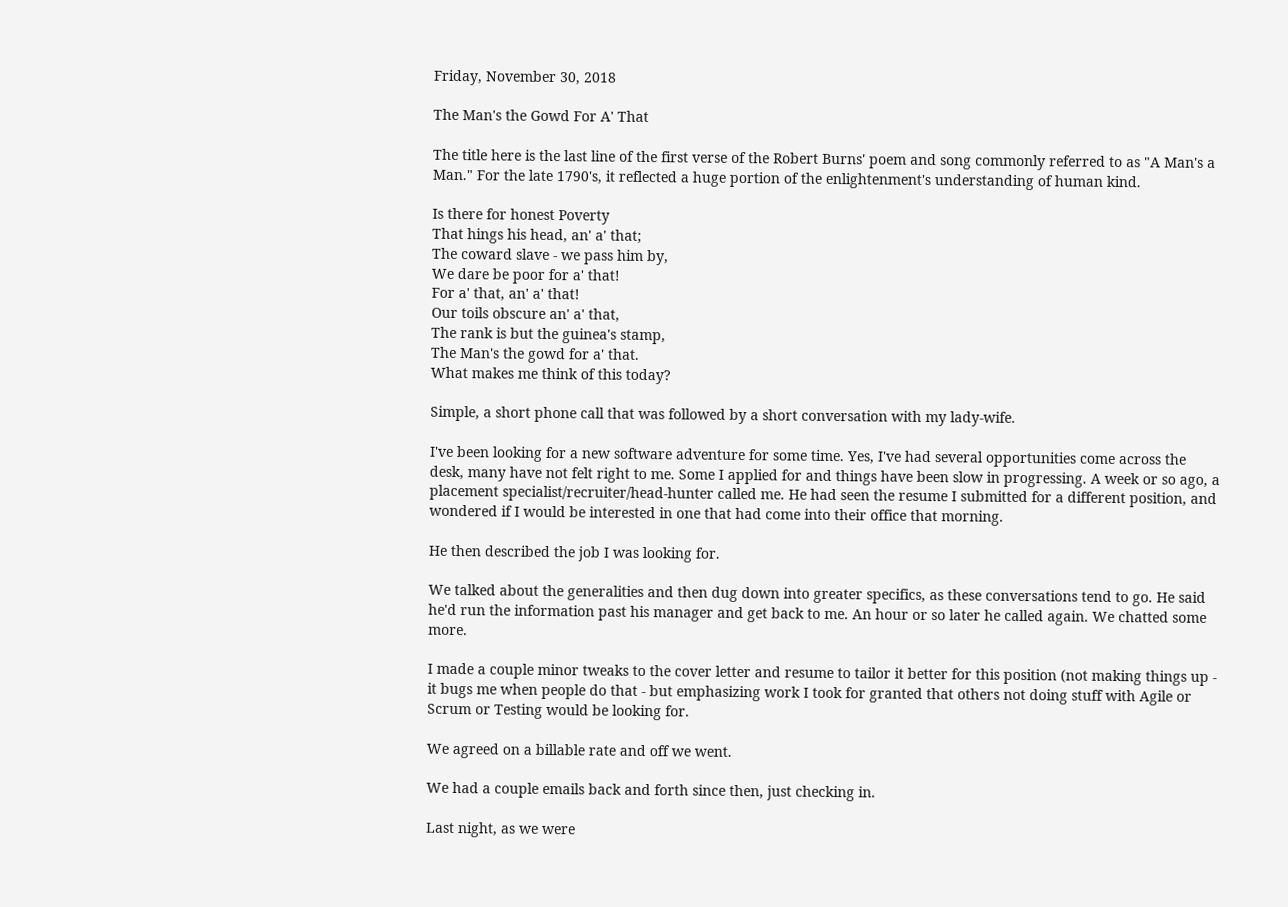Friday, November 30, 2018

The Man's the Gowd For A' That

The title here is the last line of the first verse of the Robert Burns' poem and song commonly referred to as "A Man's a Man." For the late 1790's, it reflected a huge portion of the enlightenment's understanding of human kind.

Is there for honest Poverty
That hings his head, an' a' that;
The coward slave - we pass him by,
We dare be poor for a' that!
For a' that, an' a' that!
Our toils obscure an' a' that,
The rank is but the guinea's stamp,
The Man's the gowd for a' that.
What makes me think of this today?

Simple, a short phone call that was followed by a short conversation with my lady-wife.

I've been looking for a new software adventure for some time. Yes, I've had several opportunities come across the desk, many have not felt right to me. Some I applied for and things have been slow in progressing. A week or so ago, a placement specialist/recruiter/head-hunter called me. He had seen the resume I submitted for a different position, and wondered if I would be interested in one that had come into their office that morning.

He then described the job I was looking for.

We talked about the generalities and then dug down into greater specifics, as these conversations tend to go. He said he'd run the information past his manager and get back to me. An hour or so later he called again. We chatted some more.

I made a couple minor tweaks to the cover letter and resume to tailor it better for this position (not making things up - it bugs me when people do that - but emphasizing work I took for granted that others not doing stuff with Agile or Scrum or Testing would be looking for.

We agreed on a billable rate and off we went.

We had a couple emails back and forth since then, just checking in.

Last night, as we were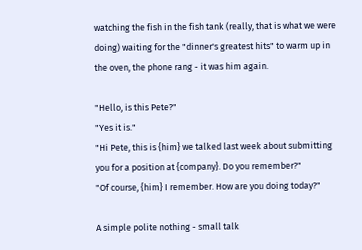watching the fish in the fish tank (really, that is what we were doing) waiting for the "dinner's greatest hits" to warm up in the oven, the phone rang - it was him again.

"Hello, is this Pete?"
"Yes it is."
"Hi Pete, this is {him} we talked last week about submitting you for a position at {company}. Do you remember?"
"Of course, {him} I remember. How are you doing today?"

A simple polite nothing - small talk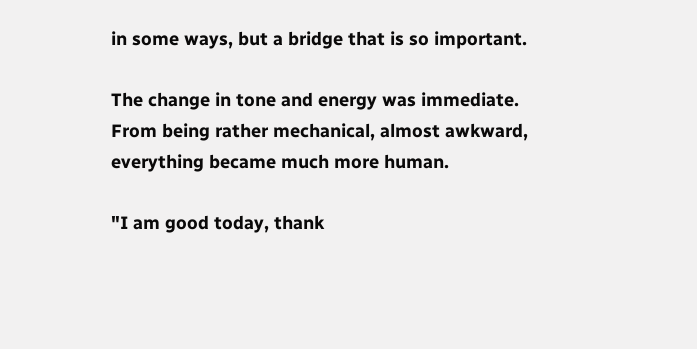in some ways, but a bridge that is so important.

The change in tone and energy was immediate. From being rather mechanical, almost awkward, everything became much more human.

"I am good today, thank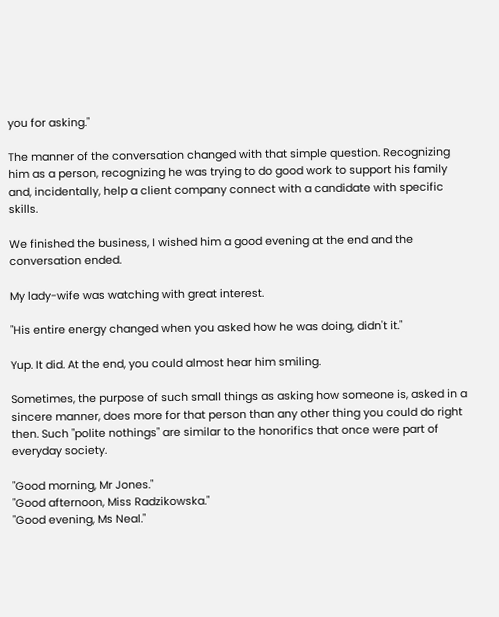you for asking."

The manner of the conversation changed with that simple question. Recognizing him as a person, recognizing he was trying to do good work to support his family and, incidentally, help a client company connect with a candidate with specific skills.

We finished the business, I wished him a good evening at the end and the conversation ended.

My lady-wife was watching with great interest.

"His entire energy changed when you asked how he was doing, didn't it."

Yup. It did. At the end, you could almost hear him smiling.

Sometimes, the purpose of such small things as asking how someone is, asked in a sincere manner, does more for that person than any other thing you could do right then. Such "polite nothings" are similar to the honorifics that once were part of everyday society.

"Good morning, Mr Jones."
"Good afternoon, Miss Radzikowska."
"Good evening, Ms Neal."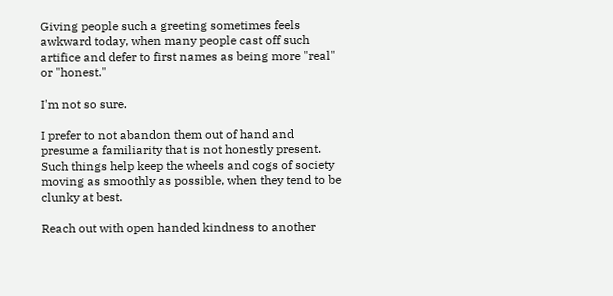Giving people such a greeting sometimes feels awkward today, when many people cast off such artifice and defer to first names as being more "real" or "honest."

I'm not so sure.

I prefer to not abandon them out of hand and presume a familiarity that is not honestly present. Such things help keep the wheels and cogs of society moving as smoothly as possible, when they tend to be clunky at best.

Reach out with open handed kindness to another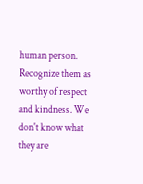human person. Recognize them as worthy of respect and kindness. We don't know what they are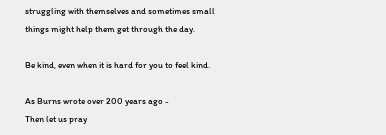struggling with themselves and sometimes small things might help them get through the day.

Be kind, even when it is hard for you to feel kind.

As Burns wrote over 200 years ago -
Then let us pray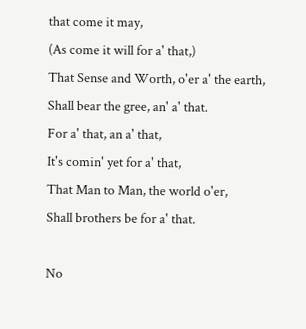that come it may,
(As come it will for a' that,)
That Sense and Worth, o'er a' the earth,
Shall bear the gree, an' a' that.
For a' that, an a' that,
It's comin' yet for a' that,
That Man to Man, the world o'er,
Shall brothers be for a' that.

No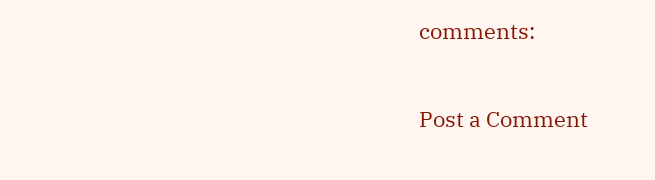comments:

Post a Comment